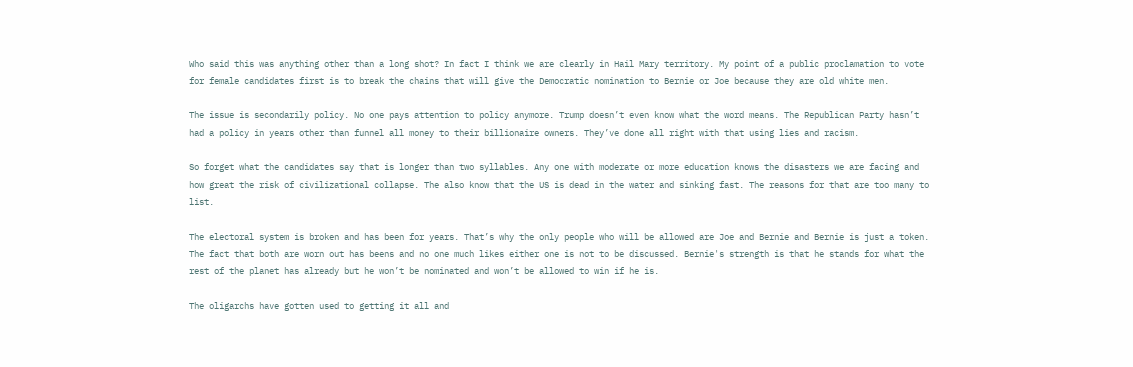Who said this was anything other than a long shot? In fact I think we are clearly in Hail Mary territory. My point of a public proclamation to vote for female candidates first is to break the chains that will give the Democratic nomination to Bernie or Joe because they are old white men.

The issue is secondarily policy. No one pays attention to policy anymore. Trump doesn’t even know what the word means. The Republican Party hasn’t had a policy in years other than funnel all money to their billionaire owners. They’ve done all right with that using lies and racism.

So forget what the candidates say that is longer than two syllables. Any one with moderate or more education knows the disasters we are facing and how great the risk of civilizational collapse. The also know that the US is dead in the water and sinking fast. The reasons for that are too many to list.

The electoral system is broken and has been for years. That’s why the only people who will be allowed are Joe and Bernie and Bernie is just a token. The fact that both are worn out has beens and no one much likes either one is not to be discussed. Bernie's strength is that he stands for what the rest of the planet has already but he won’t be nominated and won’t be allowed to win if he is.

The oligarchs have gotten used to getting it all and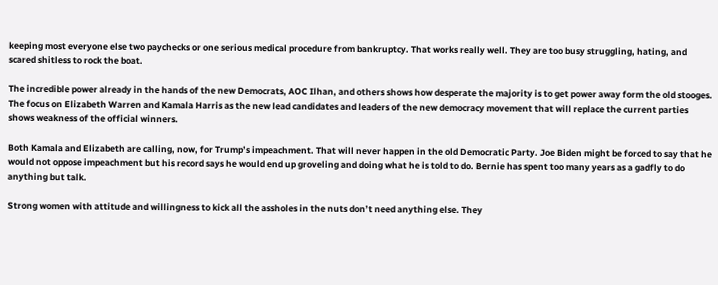keeping most everyone else two paychecks or one serious medical procedure from bankruptcy. That works really well. They are too busy struggling, hating, and scared shitless to rock the boat.

The incredible power already in the hands of the new Democrats, AOC Ilhan, and others shows how desperate the majority is to get power away form the old stooges. The focus on Elizabeth Warren and Kamala Harris as the new lead candidates and leaders of the new democracy movement that will replace the current parties shows weakness of the official winners.

Both Kamala and Elizabeth are calling, now, for Trump’s impeachment. That will never happen in the old Democratic Party. Joe Biden might be forced to say that he would not oppose impeachment but his record says he would end up groveling and doing what he is told to do. Bernie has spent too many years as a gadfly to do anything but talk.

Strong women with attitude and willingness to kick all the assholes in the nuts don’t need anything else. They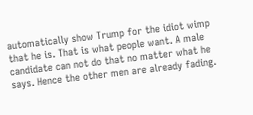automatically show Trump for the idiot wimp that he is. That is what people want. A male candidate can not do that no matter what he says. Hence the other men are already fading.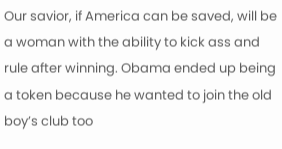Our savior, if America can be saved, will be a woman with the ability to kick ass and rule after winning. Obama ended up being a token because he wanted to join the old boy’s club too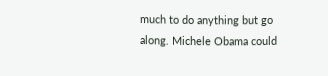much to do anything but go along. Michele Obama could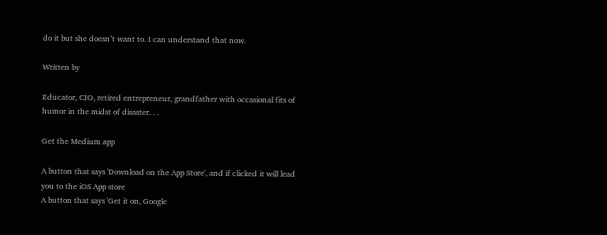do it but she doesn’t want to. I can understand that now.

Written by

Educator, CIO, retired entrepreneur, grandfather with occasional fits of humor in the midst of disaster. . .

Get the Medium app

A button that says 'Download on the App Store', and if clicked it will lead you to the iOS App store
A button that says 'Get it on, Google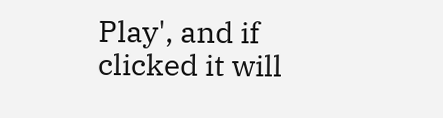Play', and if clicked it will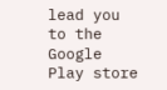lead you to the Google Play store